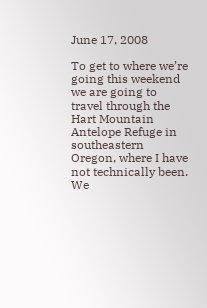June 17, 2008

To get to where we’re going this weekend we are going to travel through the Hart Mountain Antelope Refuge in southeastern Oregon, where I have not technically been. We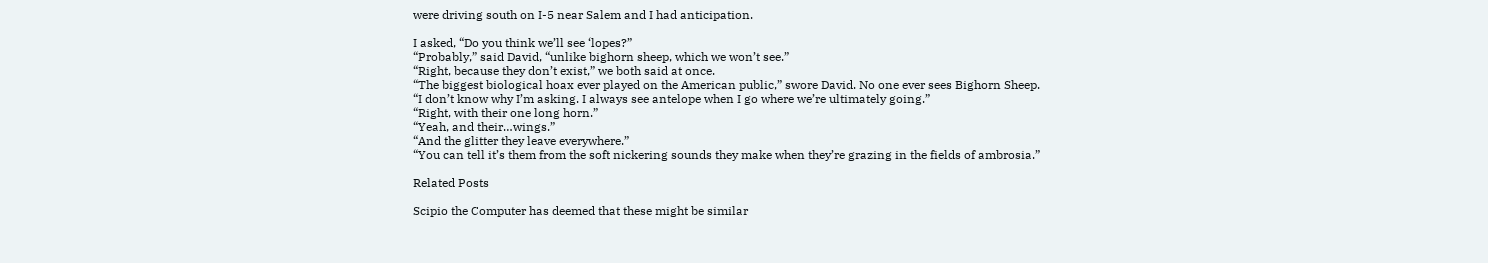were driving south on I-5 near Salem and I had anticipation.

I asked, “Do you think we’ll see ‘lopes?”
“Probably,” said David, “unlike bighorn sheep, which we won’t see.”
“Right, because they don’t exist,” we both said at once.
“The biggest biological hoax ever played on the American public,” swore David. No one ever sees Bighorn Sheep.
“I don’t know why I’m asking. I always see antelope when I go where we’re ultimately going.”
“Right, with their one long horn.”
“Yeah, and their…wings.”
“And the glitter they leave everywhere.”
“You can tell it’s them from the soft nickering sounds they make when they’re grazing in the fields of ambrosia.”

Related Posts

Scipio the Computer has deemed that these might be similar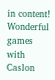in content!
Wonderful games with Caslon